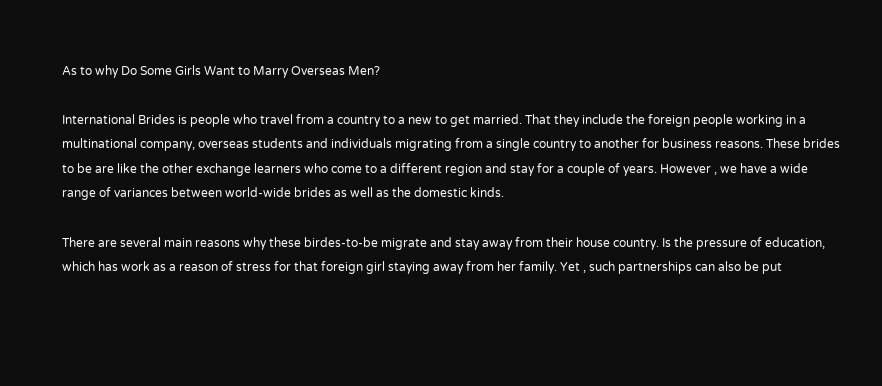As to why Do Some Girls Want to Marry Overseas Men?

International Brides is people who travel from a country to a new to get married. That they include the foreign people working in a multinational company, overseas students and individuals migrating from a single country to another for business reasons. These brides to be are like the other exchange learners who come to a different region and stay for a couple of years. However , we have a wide range of variances between world-wide brides as well as the domestic kinds.

There are several main reasons why these birdes-to-be migrate and stay away from their house country. Is the pressure of education, which has work as a reason of stress for that foreign girl staying away from her family. Yet , such partnerships can also be put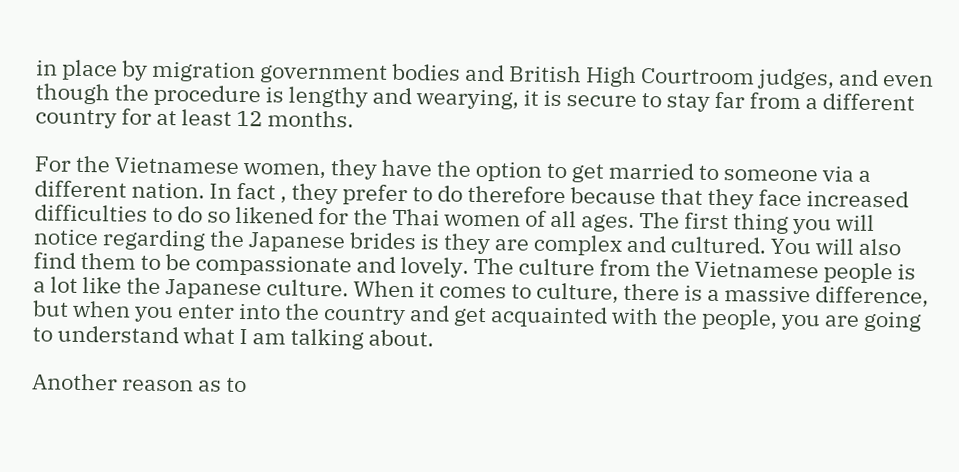in place by migration government bodies and British High Courtroom judges, and even though the procedure is lengthy and wearying, it is secure to stay far from a different country for at least 12 months.

For the Vietnamese women, they have the option to get married to someone via a different nation. In fact , they prefer to do therefore because that they face increased difficulties to do so likened for the Thai women of all ages. The first thing you will notice regarding the Japanese brides is they are complex and cultured. You will also find them to be compassionate and lovely. The culture from the Vietnamese people is a lot like the Japanese culture. When it comes to culture, there is a massive difference, but when you enter into the country and get acquainted with the people, you are going to understand what I am talking about.

Another reason as to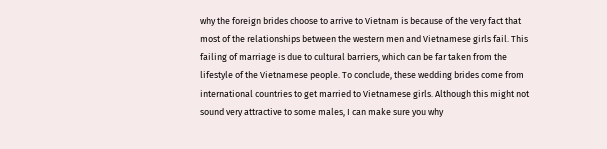why the foreign brides choose to arrive to Vietnam is because of the very fact that most of the relationships between the western men and Vietnamese girls fail. This failing of marriage is due to cultural barriers, which can be far taken from the lifestyle of the Vietnamese people. To conclude, these wedding brides come from international countries to get married to Vietnamese girls. Although this might not sound very attractive to some males, I can make sure you why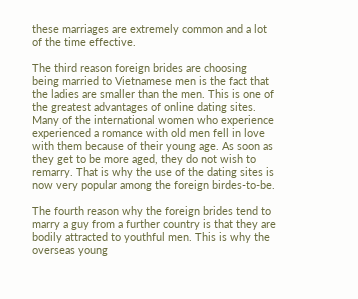these marriages are extremely common and a lot of the time effective.

The third reason foreign brides are choosing being married to Vietnamese men is the fact that the ladies are smaller than the men. This is one of the greatest advantages of online dating sites. Many of the international women who experience experienced a romance with old men fell in love with them because of their young age. As soon as they get to be more aged, they do not wish to remarry. That is why the use of the dating sites is now very popular among the foreign birdes-to-be.

The fourth reason why the foreign brides tend to marry a guy from a further country is that they are bodily attracted to youthful men. This is why the overseas young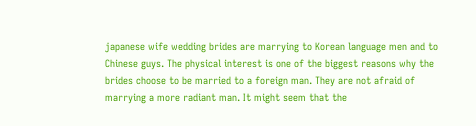japanese wife wedding brides are marrying to Korean language men and to Chinese guys. The physical interest is one of the biggest reasons why the brides choose to be married to a foreign man. They are not afraid of marrying a more radiant man. It might seem that the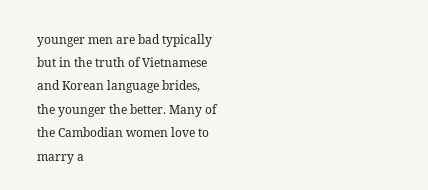younger men are bad typically but in the truth of Vietnamese and Korean language brides, the younger the better. Many of the Cambodian women love to marry a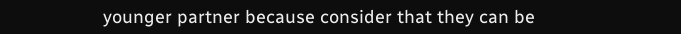younger partner because consider that they can be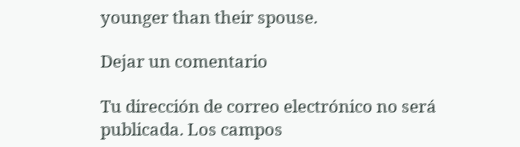younger than their spouse.

Dejar un comentario

Tu dirección de correo electrónico no será publicada. Los campos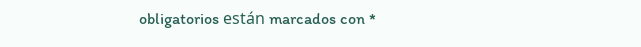obligatorios están marcados con *